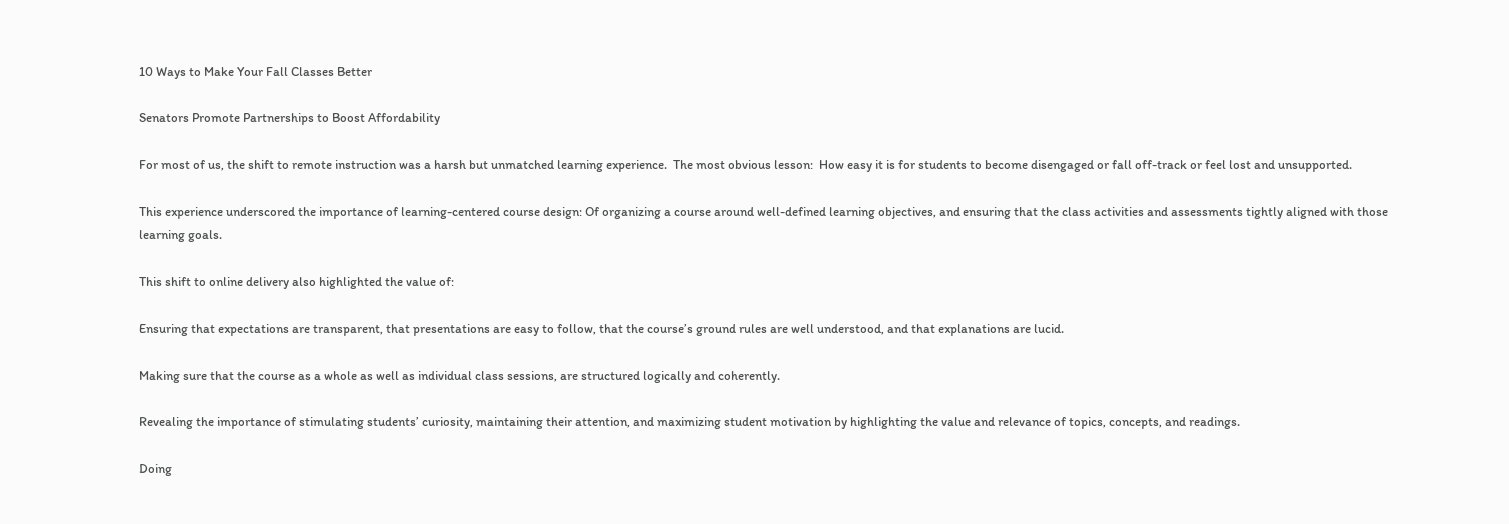10 Ways to Make Your Fall Classes Better

Senators Promote Partnerships to Boost Affordability

For most of us, the shift to remote instruction was a harsh but unmatched learning experience.  The most obvious lesson:  How easy it is for students to become disengaged or fall off-track or feel lost and unsupported.

This experience underscored the importance of learning-centered course design: Of organizing a course around well-defined learning objectives, and ensuring that the class activities and assessments tightly aligned with those learning goals.

This shift to online delivery also highlighted the value of:

Ensuring that expectations are transparent, that presentations are easy to follow, that the course’s ground rules are well understood, and that explanations are lucid.

Making sure that the course as a whole as well as individual class sessions, are structured logically and coherently.

Revealing the importance of stimulating students’ curiosity, maintaining their attention, and maximizing student motivation by highlighting the value and relevance of topics, concepts, and readings.

Doing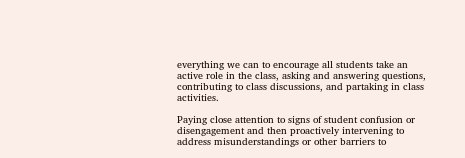everything we can to encourage all students take an active role in the class, asking and answering questions, contributing to class discussions, and partaking in class activities.

Paying close attention to signs of student confusion or disengagement and then proactively intervening to address misunderstandings or other barriers to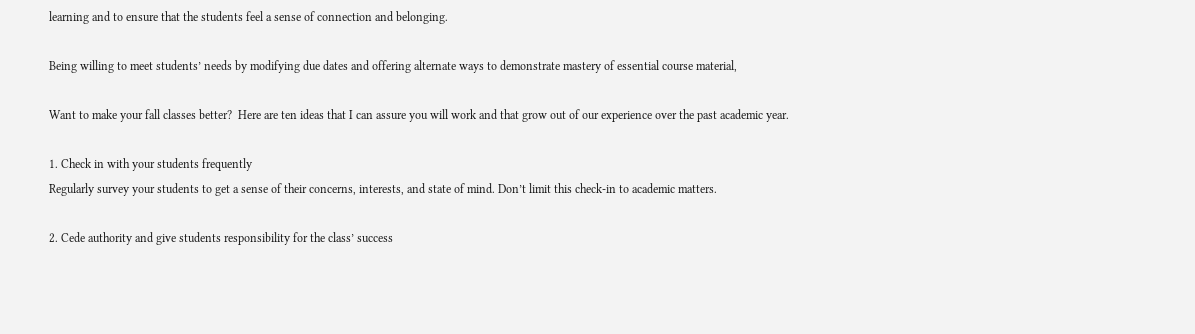learning and to ensure that the students feel a sense of connection and belonging.

Being willing to meet students’ needs by modifying due dates and offering alternate ways to demonstrate mastery of essential course material,

Want to make your fall classes better?  Here are ten ideas that I can assure you will work and that grow out of our experience over the past academic year.

1. Check in with your students frequently
Regularly survey your students to get a sense of their concerns, interests, and state of mind. Don’t limit this check-in to academic matters.

2. Cede authority and give students responsibility for the class’ success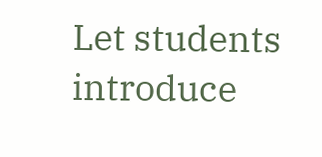Let students introduce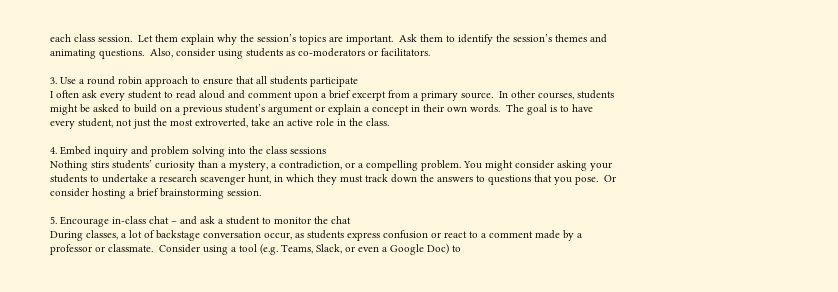each class session.  Let them explain why the session’s topics are important.  Ask them to identify the session’s themes and animating questions.  Also, consider using students as co-moderators or facilitators.

3. Use a round robin approach to ensure that all students participate
I often ask every student to read aloud and comment upon a brief excerpt from a primary source.  In other courses, students might be asked to build on a previous student’s argument or explain a concept in their own words.  The goal is to have every student, not just the most extroverted, take an active role in the class.

4. Embed inquiry and problem solving into the class sessions
Nothing stirs students’ curiosity than a mystery, a contradiction, or a compelling problem. You might consider asking your students to undertake a research scavenger hunt, in which they must track down the answers to questions that you pose.  Or consider hosting a brief brainstorming session.

5. Encourage in-class chat – and ask a student to monitor the chat
During classes, a lot of backstage conversation occur, as students express confusion or react to a comment made by a professor or classmate.  Consider using a tool (e.g. Teams, Slack, or even a Google Doc) to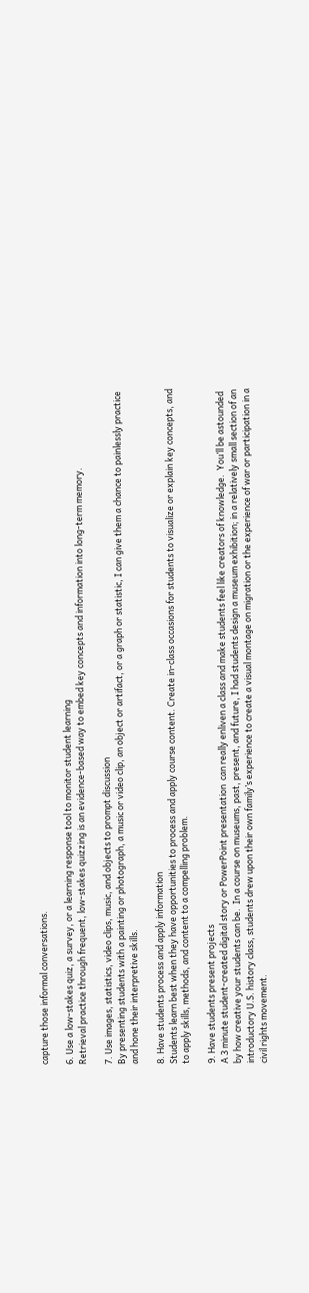capture those informal conversations.

6. Use a low-stakes quiz, a survey, or a learning response tool to monitor student learning
Retrieval practice through frequent, low-stakes quizzing is an evidence-based way to embed key concepts and information into long-term memory.

7. Use images, statistics, video clips, music, and objects to prompt discussion
By presenting students with a painting or photograph, a music or video clip, an object or artifact, or a graph or statistic, I can give them a chance to painlessly practice and hone their interpretive skills.

8. Have students process and apply information
Students learn best when they have opportunities to process and apply course content. Create in-class occasions for students to visualize or explain key concepts, and to apply skills, methods, and content to a compelling problem.

9. Have students present projects
A 3 minute student-created digital story or PowerPoint presentation  can really enliven a class and make students feel like creators of knowledge.  You’ll be astounded by how creative your students can be.  In a course on museums, past, present, and future, I had students design a museum exhibition; in a relatively small section of an introductory U.S. history class, students drew upon their own family’s experience to create a visual montage on migration or the experience of war or participation in a civil rights movement.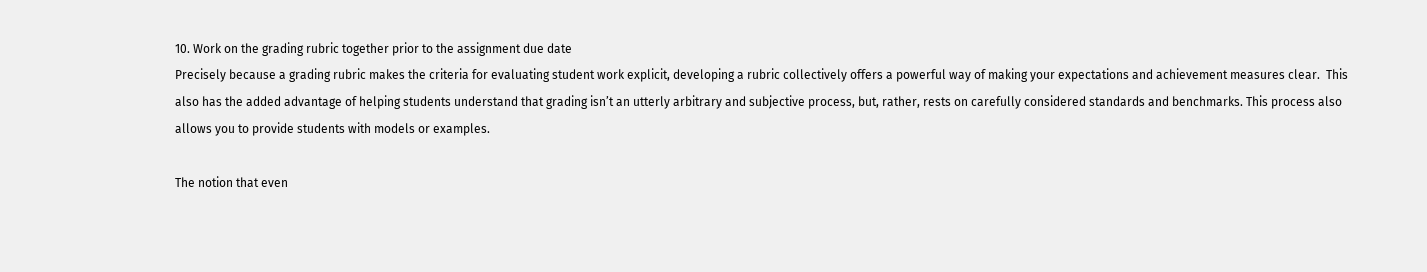10. Work on the grading rubric together prior to the assignment due date
Precisely because a grading rubric makes the criteria for evaluating student work explicit, developing a rubric collectively offers a powerful way of making your expectations and achievement measures clear.  This also has the added advantage of helping students understand that grading isn’t an utterly arbitrary and subjective process, but, rather, rests on carefully considered standards and benchmarks. This process also allows you to provide students with models or examples.

The notion that even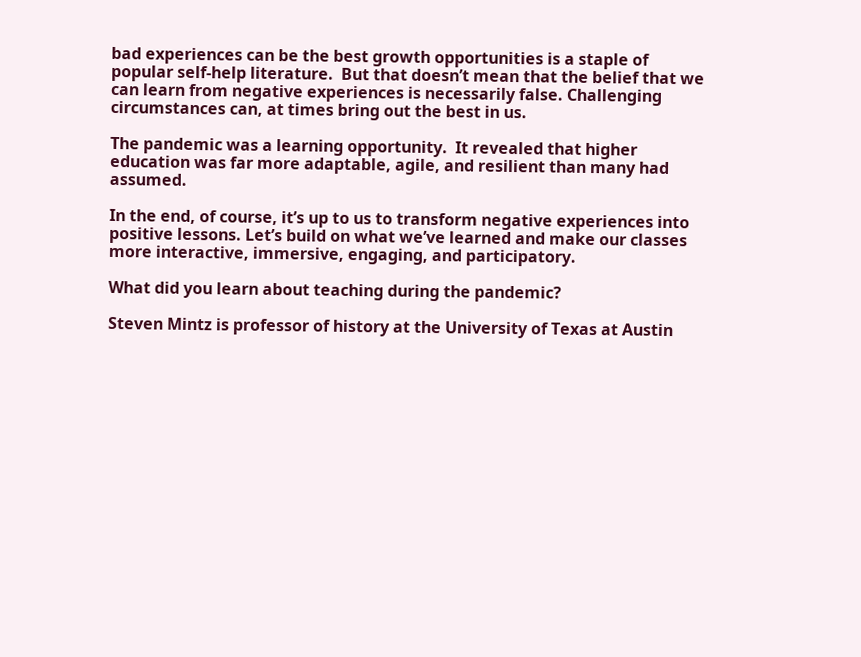bad experiences can be the best growth opportunities is a staple of popular self-help literature.  But that doesn’t mean that the belief that we can learn from negative experiences is necessarily false. Challenging circumstances can, at times bring out the best in us.

The pandemic was a learning opportunity.  It revealed that higher education was far more adaptable, agile, and resilient than many had assumed.

In the end, of course, it’s up to us to transform negative experiences into positive lessons. Let’s build on what we’ve learned and make our classes more interactive, immersive, engaging, and participatory.

What did you learn about teaching during the pandemic?

Steven Mintz is professor of history at the University of Texas at Austin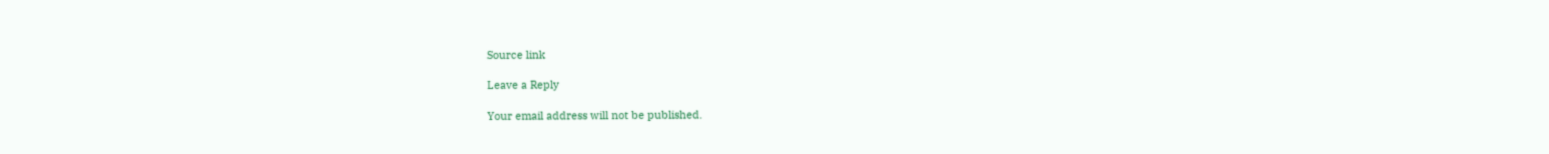Source link

Leave a Reply

Your email address will not be published.